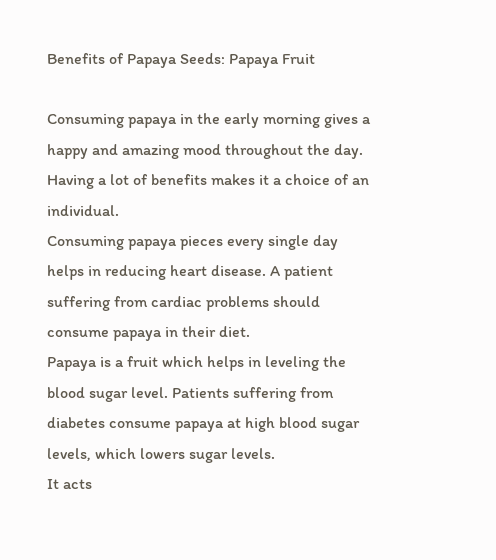Benefits of Papaya Seeds: Papaya Fruit

Consuming papaya in the early morning gives a happy and amazing mood throughout the day. Having a lot of benefits makes it a choice of an individual.
Consuming papaya pieces every single day helps in reducing heart disease. A patient suffering from cardiac problems should consume papaya in their diet.
Papaya is a fruit which helps in leveling the blood sugar level. Patients suffering from diabetes consume papaya at high blood sugar levels, which lowers sugar levels.
It acts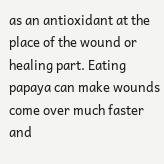as an antioxidant at the place of the wound or healing part. Eating papaya can make wounds come over much faster and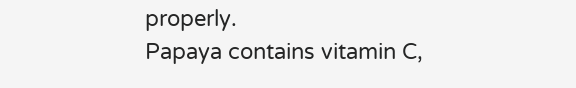properly.
Papaya contains vitamin C,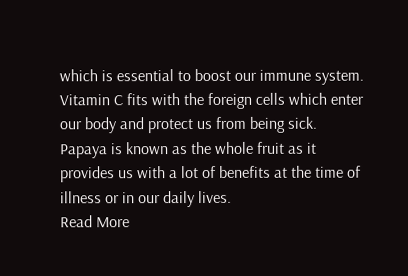which is essential to boost our immune system. Vitamin C fits with the foreign cells which enter our body and protect us from being sick.
Papaya is known as the whole fruit as it provides us with a lot of benefits at the time of illness or in our daily lives.
Read More